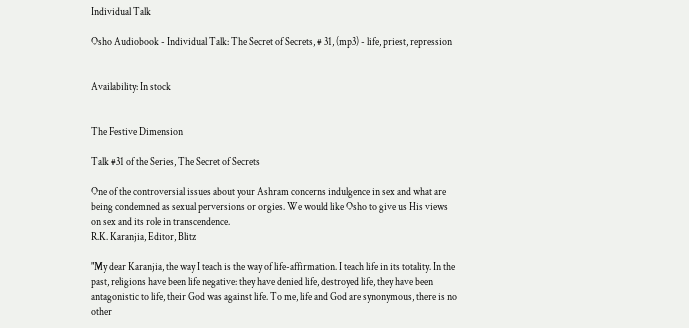Individual Talk

Osho Audiobook - Individual Talk: The Secret of Secrets, # 31, (mp3) - life, priest, repression


Availability: In stock


The Festive Dimension

Talk #31 of the Series, The Secret of Secrets

One of the controversial issues about your Ashram concerns indulgence in sex and what are being condemned as sexual perversions or orgies. We would like Osho to give us His views on sex and its role in transcendence.
R.K. Karanjia, Editor, Blitz

"My dear Karanjia, the way I teach is the way of life-affirmation. I teach life in its totality. In the past, religions have been life negative: they have denied life, destroyed life, they have been antagonistic to life, their God was against life. To me, life and God are synonymous, there is no other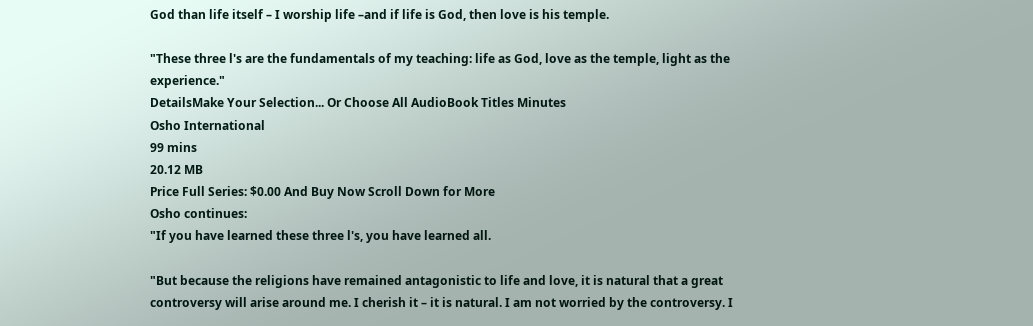God than life itself – I worship life –and if life is God, then love is his temple.

"These three l's are the fundamentals of my teaching: life as God, love as the temple, light as the experience."
DetailsMake Your Selection... Or Choose All AudioBook Titles Minutes
Osho International
99 mins
20.12 MB
Price Full Series: $0.00 And Buy Now Scroll Down for More
Osho continues:
"If you have learned these three l's, you have learned all.

"But because the religions have remained antagonistic to life and love, it is natural that a great controversy will arise around me. I cherish it – it is natural. I am not worried by the controversy. I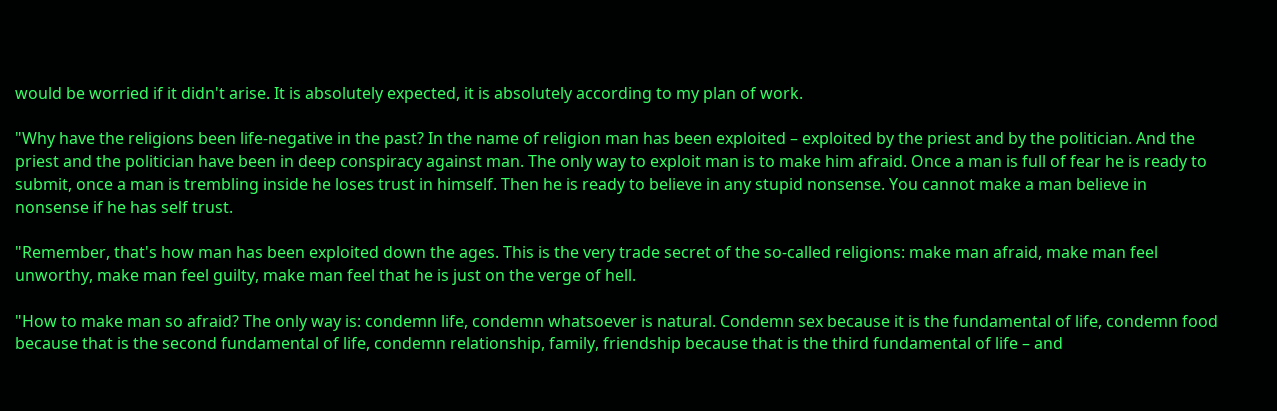would be worried if it didn't arise. It is absolutely expected, it is absolutely according to my plan of work.

"Why have the religions been life-negative in the past? In the name of religion man has been exploited – exploited by the priest and by the politician. And the priest and the politician have been in deep conspiracy against man. The only way to exploit man is to make him afraid. Once a man is full of fear he is ready to submit, once a man is trembling inside he loses trust in himself. Then he is ready to believe in any stupid nonsense. You cannot make a man believe in nonsense if he has self trust.

"Remember, that's how man has been exploited down the ages. This is the very trade secret of the so-called religions: make man afraid, make man feel unworthy, make man feel guilty, make man feel that he is just on the verge of hell.

"How to make man so afraid? The only way is: condemn life, condemn whatsoever is natural. Condemn sex because it is the fundamental of life, condemn food because that is the second fundamental of life, condemn relationship, family, friendship because that is the third fundamental of life – and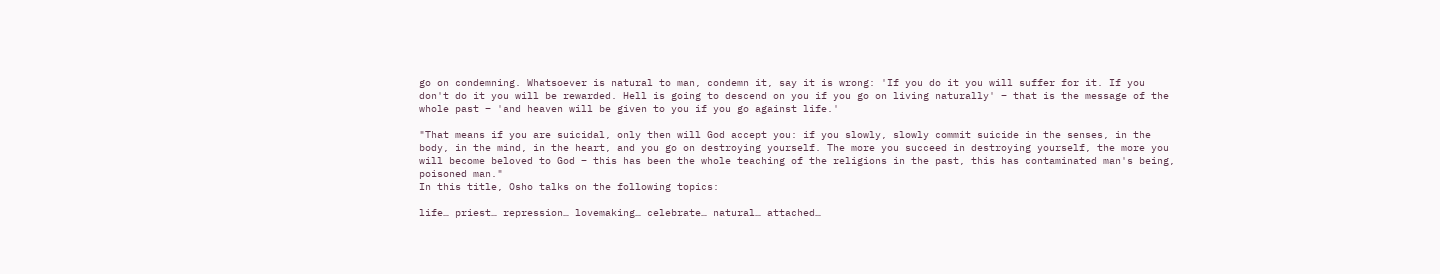go on condemning. Whatsoever is natural to man, condemn it, say it is wrong: 'If you do it you will suffer for it. If you don't do it you will be rewarded. Hell is going to descend on you if you go on living naturally' – that is the message of the whole past – 'and heaven will be given to you if you go against life.'

"That means if you are suicidal, only then will God accept you: if you slowly, slowly commit suicide in the senses, in the body, in the mind, in the heart, and you go on destroying yourself. The more you succeed in destroying yourself, the more you will become beloved to God – this has been the whole teaching of the religions in the past, this has contaminated man's being, poisoned man."
In this title, Osho talks on the following topics:

life… priest… repression… lovemaking… celebrate… natural… attached…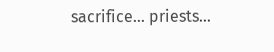sacrifice… priests…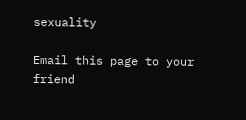sexuality

Email this page to your friend